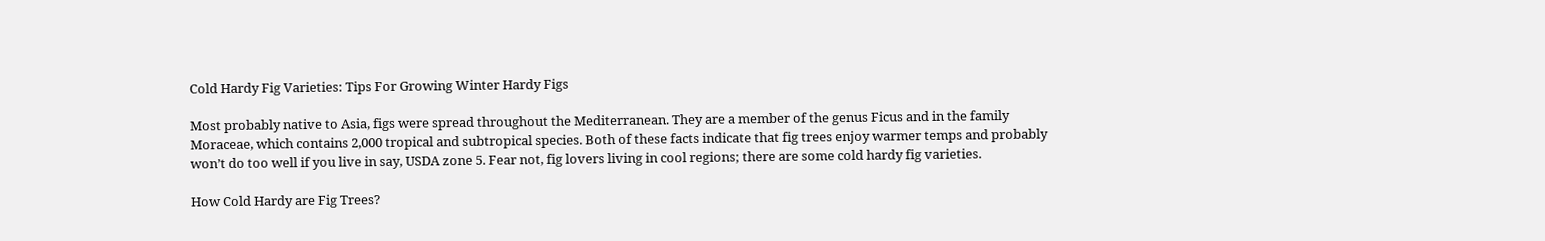Cold Hardy Fig Varieties: Tips For Growing Winter Hardy Figs

Most probably native to Asia, figs were spread throughout the Mediterranean. They are a member of the genus Ficus and in the family Moraceae, which contains 2,000 tropical and subtropical species. Both of these facts indicate that fig trees enjoy warmer temps and probably won’t do too well if you live in say, USDA zone 5. Fear not, fig lovers living in cool regions; there are some cold hardy fig varieties.

How Cold Hardy are Fig Trees?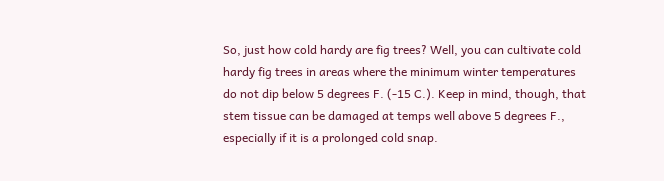So, just how cold hardy are fig trees? Well, you can cultivate cold hardy fig trees in areas where the minimum winter temperatures do not dip below 5 degrees F. (-15 C.). Keep in mind, though, that stem tissue can be damaged at temps well above 5 degrees F., especially if it is a prolonged cold snap.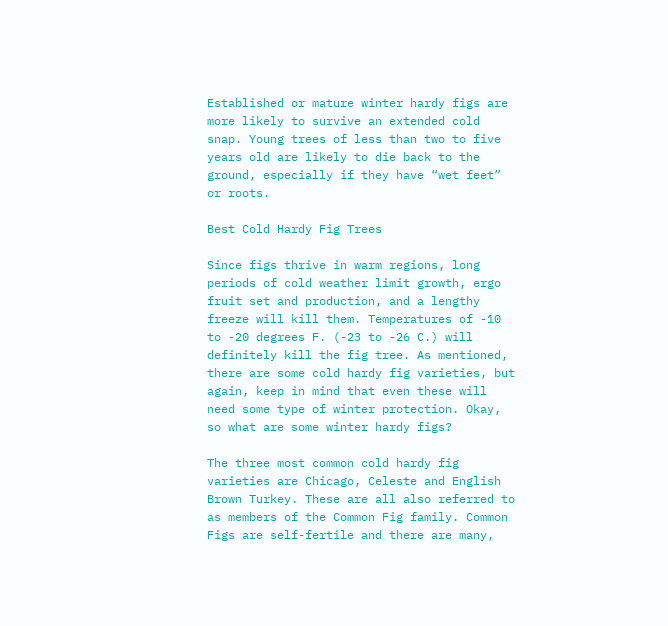Established or mature winter hardy figs are more likely to survive an extended cold snap. Young trees of less than two to five years old are likely to die back to the ground, especially if they have “wet feet” or roots.

Best Cold Hardy Fig Trees

Since figs thrive in warm regions, long periods of cold weather limit growth, ergo fruit set and production, and a lengthy freeze will kill them. Temperatures of -10 to -20 degrees F. (-23 to -26 C.) will definitely kill the fig tree. As mentioned, there are some cold hardy fig varieties, but again, keep in mind that even these will need some type of winter protection. Okay, so what are some winter hardy figs?

The three most common cold hardy fig varieties are Chicago, Celeste and English Brown Turkey. These are all also referred to as members of the Common Fig family. Common Figs are self-fertile and there are many,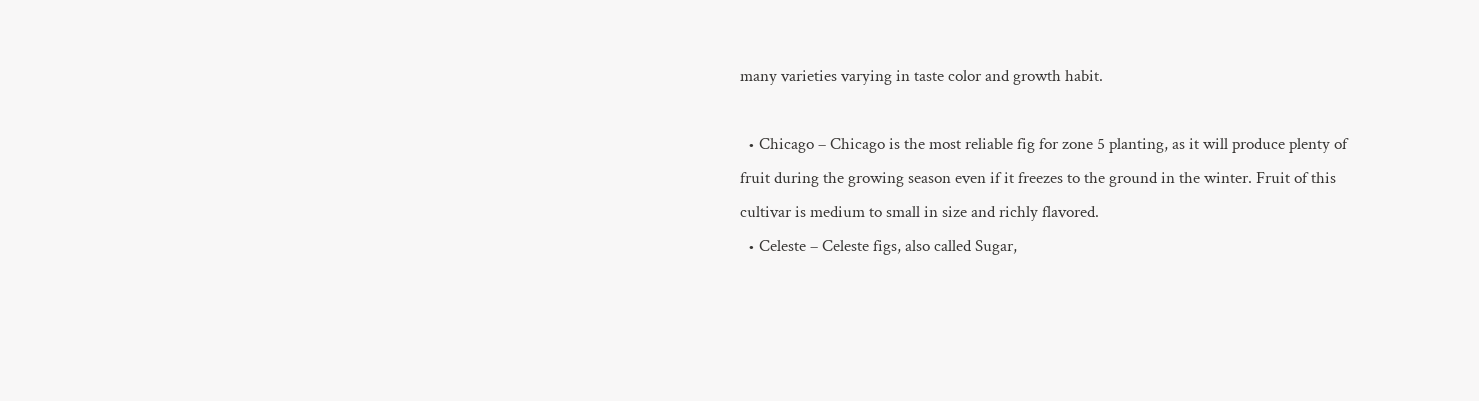many varieties varying in taste color and growth habit.

  • Chicago – Chicago is the most reliable fig for zone 5 planting, as it will produce plenty of fruit during the growing season even if it freezes to the ground in the winter. Fruit of this cultivar is medium to small in size and richly flavored.
  • Celeste – Celeste figs, also called Sugar,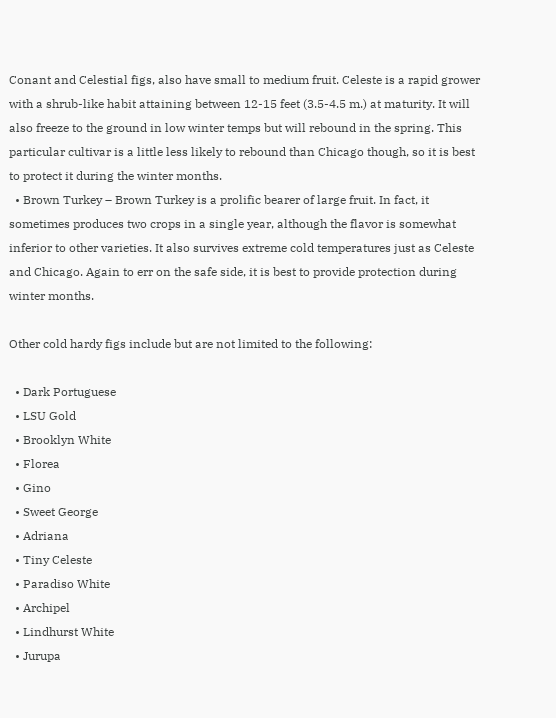Conant and Celestial figs, also have small to medium fruit. Celeste is a rapid grower with a shrub-like habit attaining between 12-15 feet (3.5-4.5 m.) at maturity. It will also freeze to the ground in low winter temps but will rebound in the spring. This particular cultivar is a little less likely to rebound than Chicago though, so it is best to protect it during the winter months.
  • Brown Turkey – Brown Turkey is a prolific bearer of large fruit. In fact, it sometimes produces two crops in a single year, although the flavor is somewhat inferior to other varieties. It also survives extreme cold temperatures just as Celeste and Chicago. Again to err on the safe side, it is best to provide protection during winter months.

Other cold hardy figs include but are not limited to the following:

  • Dark Portuguese
  • LSU Gold
  • Brooklyn White
  • Florea
  • Gino
  • Sweet George
  • Adriana
  • Tiny Celeste
  • Paradiso White
  • Archipel
  • Lindhurst White
  • Jurupa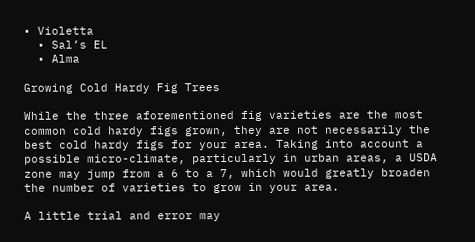• Violetta
  • Sal’s EL
  • Alma

Growing Cold Hardy Fig Trees

While the three aforementioned fig varieties are the most common cold hardy figs grown, they are not necessarily the best cold hardy figs for your area. Taking into account a possible micro-climate, particularly in urban areas, a USDA zone may jump from a 6 to a 7, which would greatly broaden the number of varieties to grow in your area.

A little trial and error may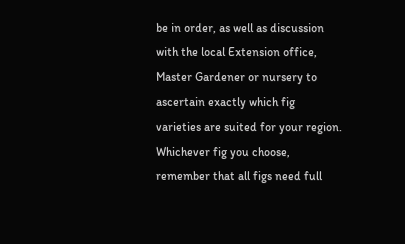be in order, as well as discussion with the local Extension office, Master Gardener or nursery to ascertain exactly which fig varieties are suited for your region. Whichever fig you choose, remember that all figs need full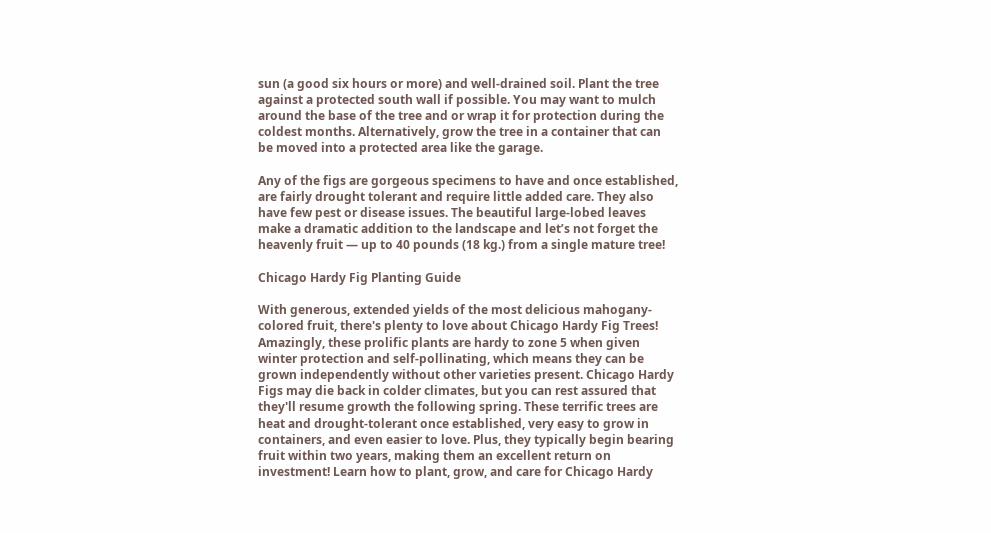sun (a good six hours or more) and well-drained soil. Plant the tree against a protected south wall if possible. You may want to mulch around the base of the tree and or wrap it for protection during the coldest months. Alternatively, grow the tree in a container that can be moved into a protected area like the garage.

Any of the figs are gorgeous specimens to have and once established, are fairly drought tolerant and require little added care. They also have few pest or disease issues. The beautiful large-lobed leaves make a dramatic addition to the landscape and let’s not forget the heavenly fruit — up to 40 pounds (18 kg.) from a single mature tree!

Chicago Hardy Fig Planting Guide

With generous, extended yields of the most delicious mahogany-colored fruit, there's plenty to love about Chicago Hardy Fig Trees! Amazingly, these prolific plants are hardy to zone 5 when given winter protection and self-pollinating, which means they can be grown independently without other varieties present. Chicago Hardy Figs may die back in colder climates, but you can rest assured that they'll resume growth the following spring. These terrific trees are heat and drought-tolerant once established, very easy to grow in containers, and even easier to love. Plus, they typically begin bearing fruit within two years, making them an excellent return on investment! Learn how to plant, grow, and care for Chicago Hardy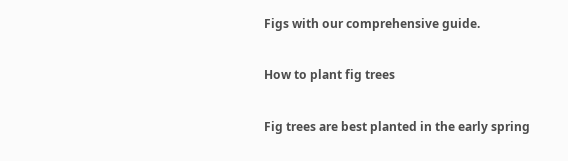Figs with our comprehensive guide.

How to plant fig trees

Fig trees are best planted in the early spring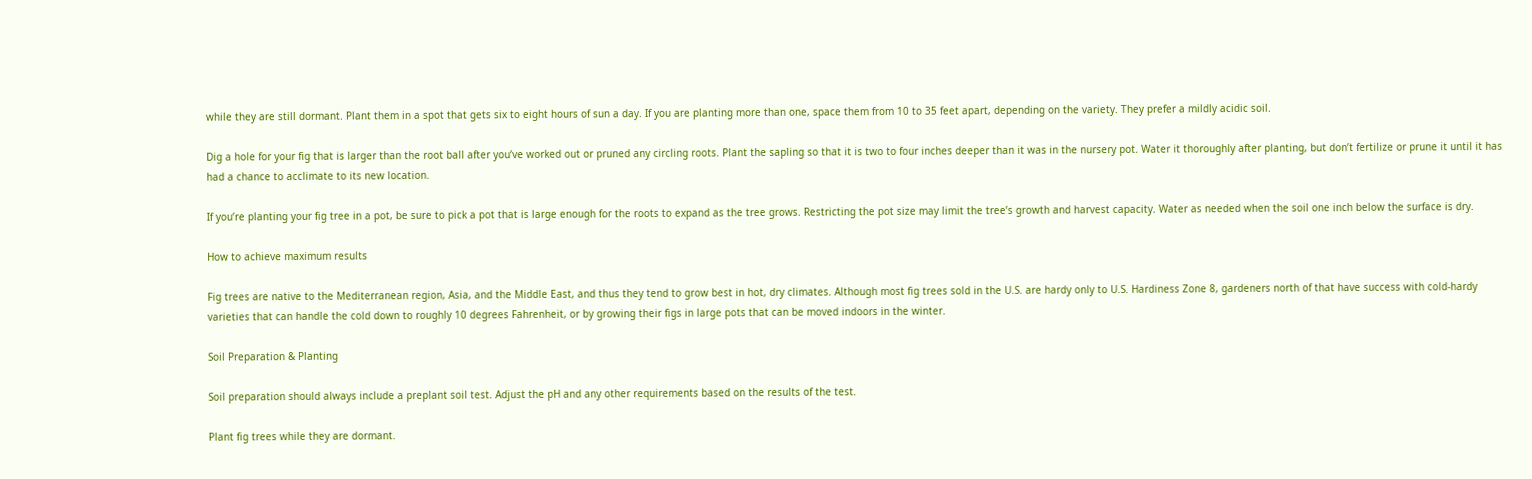while they are still dormant. Plant them in a spot that gets six to eight hours of sun a day. If you are planting more than one, space them from 10 to 35 feet apart, depending on the variety. They prefer a mildly acidic soil.

Dig a hole for your fig that is larger than the root ball after you’ve worked out or pruned any circling roots. Plant the sapling so that it is two to four inches deeper than it was in the nursery pot. Water it thoroughly after planting, but don’t fertilize or prune it until it has had a chance to acclimate to its new location.

If you’re planting your fig tree in a pot, be sure to pick a pot that is large enough for the roots to expand as the tree grows. Restricting the pot size may limit the tree’s growth and harvest capacity. Water as needed when the soil one inch below the surface is dry.

How to achieve maximum results

Fig trees are native to the Mediterranean region, Asia, and the Middle East, and thus they tend to grow best in hot, dry climates. Although most fig trees sold in the U.S. are hardy only to U.S. Hardiness Zone 8, gardeners north of that have success with cold-hardy varieties that can handle the cold down to roughly 10 degrees Fahrenheit, or by growing their figs in large pots that can be moved indoors in the winter.

Soil Preparation & Planting

Soil preparation should always include a preplant soil test. Adjust the pH and any other requirements based on the results of the test.

Plant fig trees while they are dormant.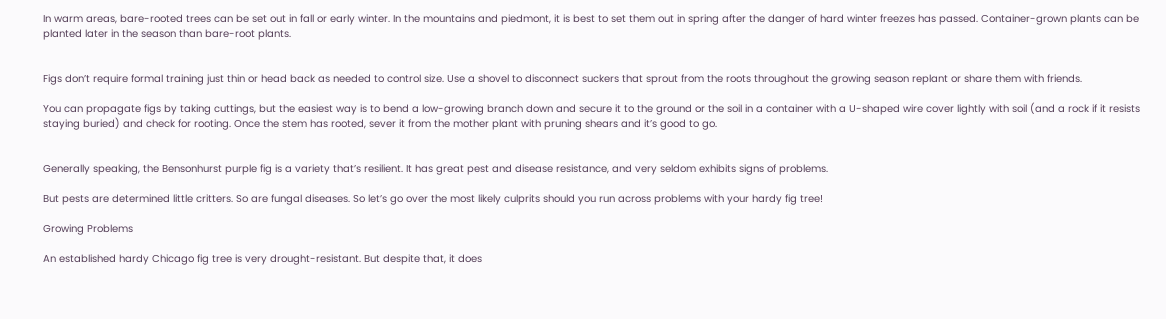In warm areas, bare-rooted trees can be set out in fall or early winter. In the mountains and piedmont, it is best to set them out in spring after the danger of hard winter freezes has passed. Container-grown plants can be planted later in the season than bare-root plants.


Figs don’t require formal training just thin or head back as needed to control size. Use a shovel to disconnect suckers that sprout from the roots throughout the growing season replant or share them with friends.

You can propagate figs by taking cuttings, but the easiest way is to bend a low-growing branch down and secure it to the ground or the soil in a container with a U-shaped wire cover lightly with soil (and a rock if it resists staying buried) and check for rooting. Once the stem has rooted, sever it from the mother plant with pruning shears and it’s good to go.


Generally speaking, the Bensonhurst purple fig is a variety that’s resilient. It has great pest and disease resistance, and very seldom exhibits signs of problems.

But pests are determined little critters. So are fungal diseases. So let’s go over the most likely culprits should you run across problems with your hardy fig tree!

Growing Problems

An established hardy Chicago fig tree is very drought-resistant. But despite that, it does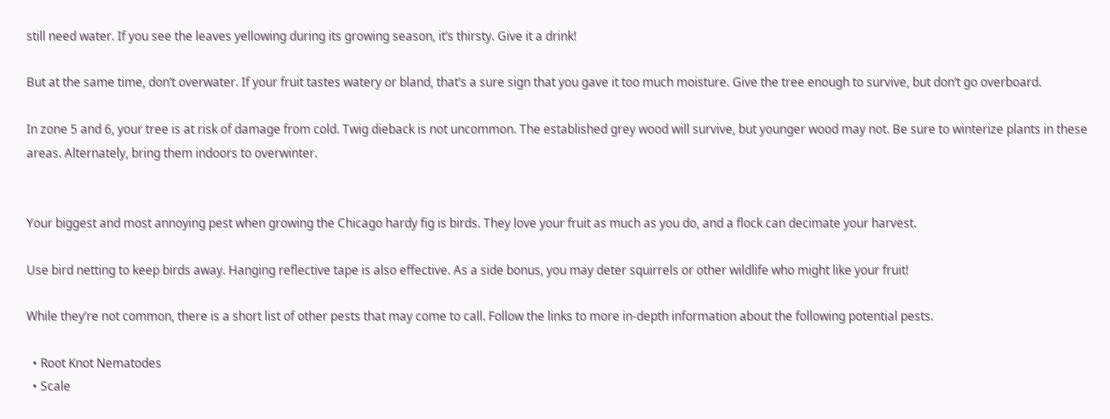still need water. If you see the leaves yellowing during its growing season, it’s thirsty. Give it a drink!

But at the same time, don’t overwater. If your fruit tastes watery or bland, that’s a sure sign that you gave it too much moisture. Give the tree enough to survive, but don’t go overboard.

In zone 5 and 6, your tree is at risk of damage from cold. Twig dieback is not uncommon. The established grey wood will survive, but younger wood may not. Be sure to winterize plants in these areas. Alternately, bring them indoors to overwinter.


Your biggest and most annoying pest when growing the Chicago hardy fig is birds. They love your fruit as much as you do, and a flock can decimate your harvest.

Use bird netting to keep birds away. Hanging reflective tape is also effective. As a side bonus, you may deter squirrels or other wildlife who might like your fruit!

While they’re not common, there is a short list of other pests that may come to call. Follow the links to more in-depth information about the following potential pests.

  • Root Knot Nematodes
  • Scale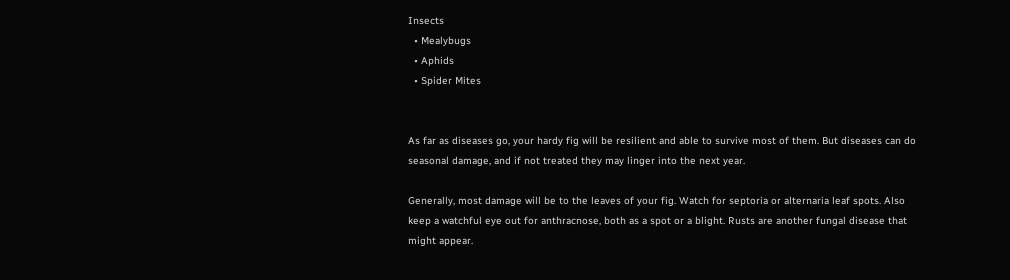Insects
  • Mealybugs
  • Aphids
  • Spider Mites


As far as diseases go, your hardy fig will be resilient and able to survive most of them. But diseases can do seasonal damage, and if not treated they may linger into the next year.

Generally, most damage will be to the leaves of your fig. Watch for septoria or alternaria leaf spots. Also keep a watchful eye out for anthracnose, both as a spot or a blight. Rusts are another fungal disease that might appear.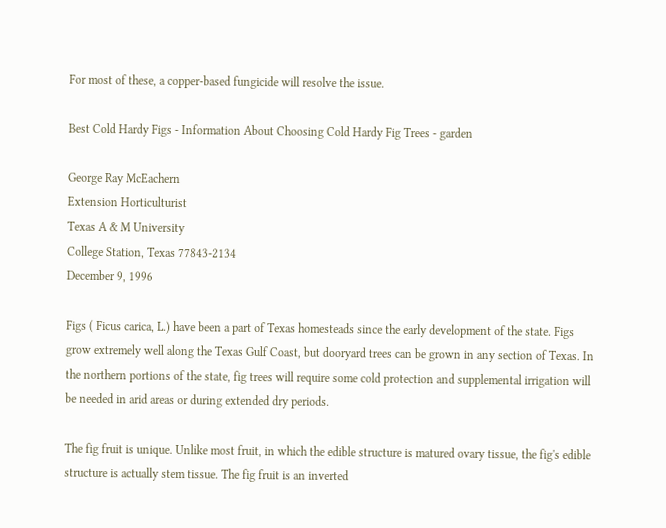For most of these, a copper-based fungicide will resolve the issue.

Best Cold Hardy Figs - Information About Choosing Cold Hardy Fig Trees - garden

George Ray McEachern
Extension Horticulturist
Texas A & M University
College Station, Texas 77843-2134
December 9, 1996

Figs ( Ficus carica, L.) have been a part of Texas homesteads since the early development of the state. Figs grow extremely well along the Texas Gulf Coast, but dooryard trees can be grown in any section of Texas. In the northern portions of the state, fig trees will require some cold protection and supplemental irrigation will be needed in arid areas or during extended dry periods.

The fig fruit is unique. Unlike most fruit, in which the edible structure is matured ovary tissue, the fig's edible structure is actually stem tissue. The fig fruit is an inverted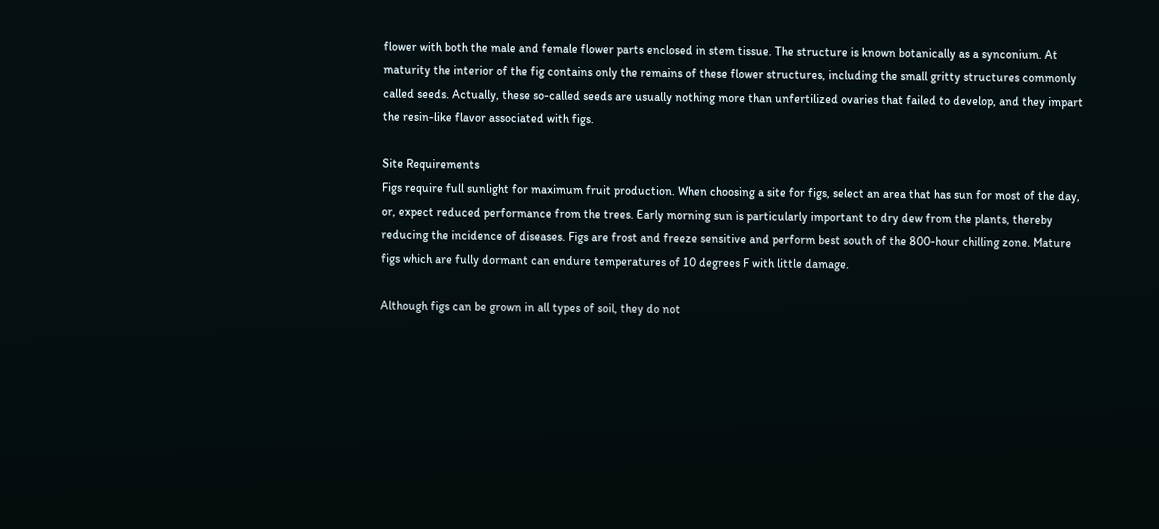flower with both the male and female flower parts enclosed in stem tissue. The structure is known botanically as a synconium. At maturity the interior of the fig contains only the remains of these flower structures, including the small gritty structures commonly called seeds. Actually, these so-called seeds are usually nothing more than unfertilized ovaries that failed to develop, and they impart the resin-like flavor associated with figs.

Site Requirements
Figs require full sunlight for maximum fruit production. When choosing a site for figs, select an area that has sun for most of the day, or, expect reduced performance from the trees. Early morning sun is particularly important to dry dew from the plants, thereby reducing the incidence of diseases. Figs are frost and freeze sensitive and perform best south of the 800-hour chilling zone. Mature figs which are fully dormant can endure temperatures of 10 degrees F with little damage.

Although figs can be grown in all types of soil, they do not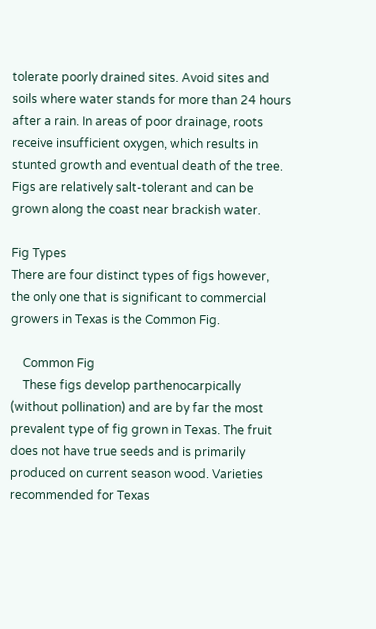tolerate poorly drained sites. Avoid sites and soils where water stands for more than 24 hours after a rain. In areas of poor drainage, roots receive insufficient oxygen, which results in stunted growth and eventual death of the tree. Figs are relatively salt-tolerant and can be grown along the coast near brackish water.

Fig Types
There are four distinct types of figs however, the only one that is significant to commercial growers in Texas is the Common Fig.

    Common Fig
    These figs develop parthenocarpically (without pollination) and are by far the most prevalent type of fig grown in Texas. The fruit does not have true seeds and is primarily produced on current season wood. Varieties recommended for Texas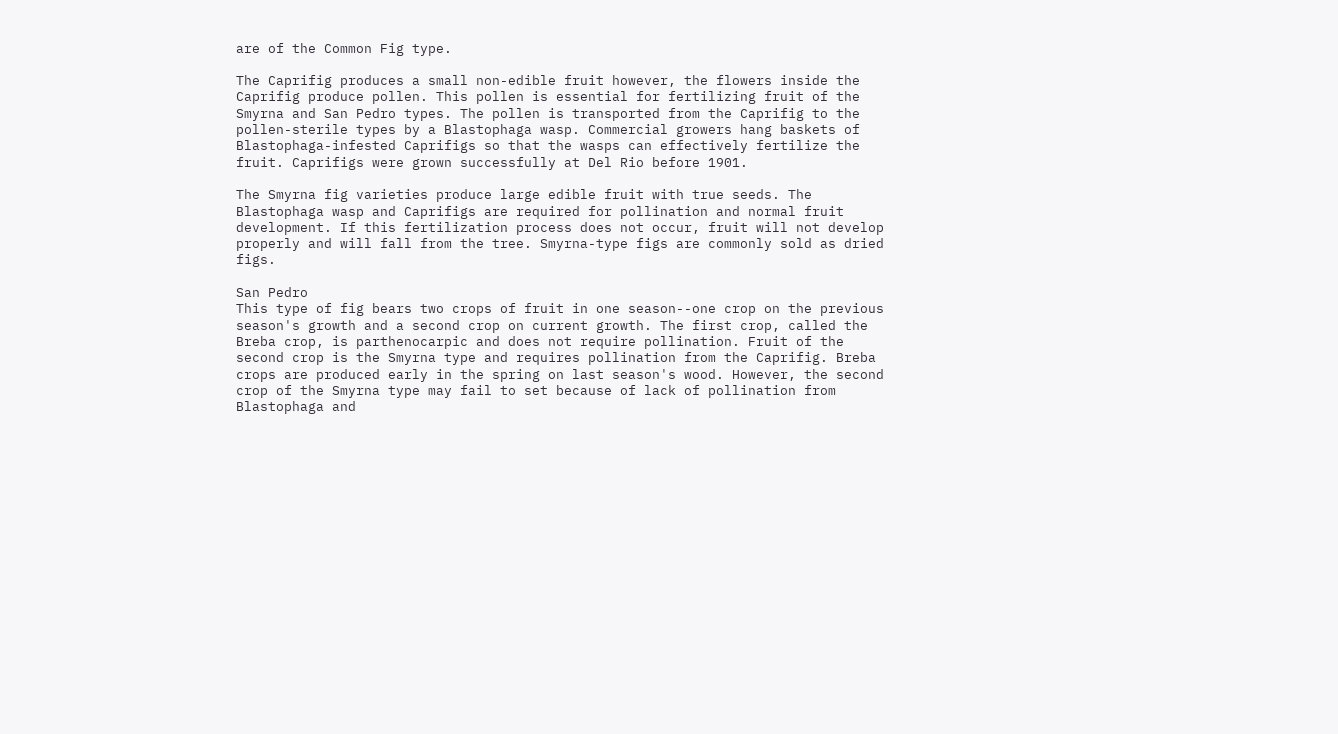are of the Common Fig type.

The Caprifig produces a small non-edible fruit however, the flowers inside the Caprifig produce pollen. This pollen is essential for fertilizing fruit of the Smyrna and San Pedro types. The pollen is transported from the Caprifig to the pollen-sterile types by a Blastophaga wasp. Commercial growers hang baskets of Blastophaga-infested Caprifigs so that the wasps can effectively fertilize the fruit. Caprifigs were grown successfully at Del Rio before 1901.

The Smyrna fig varieties produce large edible fruit with true seeds. The Blastophaga wasp and Caprifigs are required for pollination and normal fruit development. If this fertilization process does not occur, fruit will not develop properly and will fall from the tree. Smyrna-type figs are commonly sold as dried figs.

San Pedro
This type of fig bears two crops of fruit in one season--one crop on the previous season's growth and a second crop on current growth. The first crop, called the Breba crop, is parthenocarpic and does not require pollination. Fruit of the second crop is the Smyrna type and requires pollination from the Caprifig. Breba crops are produced early in the spring on last season's wood. However, the second crop of the Smyrna type may fail to set because of lack of pollination from Blastophaga and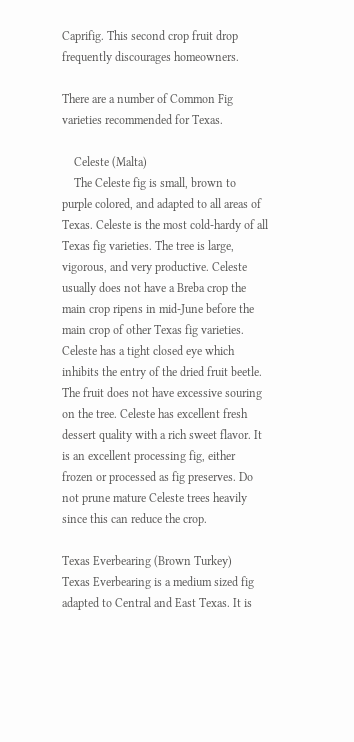Caprifig. This second crop fruit drop frequently discourages homeowners.

There are a number of Common Fig varieties recommended for Texas.

    Celeste (Malta)
    The Celeste fig is small, brown to purple colored, and adapted to all areas of Texas. Celeste is the most cold-hardy of all Texas fig varieties. The tree is large, vigorous, and very productive. Celeste usually does not have a Breba crop the main crop ripens in mid-June before the main crop of other Texas fig varieties. Celeste has a tight closed eye which inhibits the entry of the dried fruit beetle. The fruit does not have excessive souring on the tree. Celeste has excellent fresh dessert quality with a rich sweet flavor. It is an excellent processing fig, either frozen or processed as fig preserves. Do not prune mature Celeste trees heavily since this can reduce the crop.

Texas Everbearing (Brown Turkey)
Texas Everbearing is a medium sized fig adapted to Central and East Texas. It is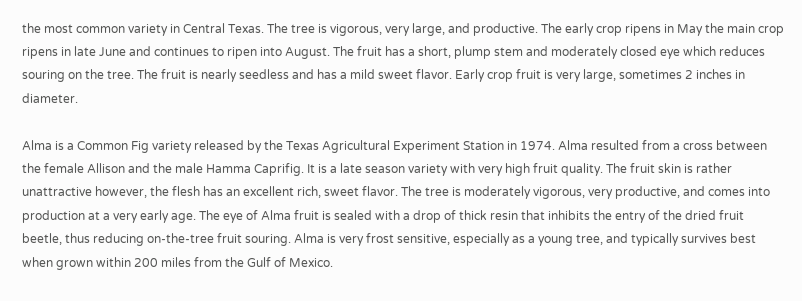the most common variety in Central Texas. The tree is vigorous, very large, and productive. The early crop ripens in May the main crop ripens in late June and continues to ripen into August. The fruit has a short, plump stem and moderately closed eye which reduces souring on the tree. The fruit is nearly seedless and has a mild sweet flavor. Early crop fruit is very large, sometimes 2 inches in diameter.

Alma is a Common Fig variety released by the Texas Agricultural Experiment Station in 1974. Alma resulted from a cross between the female Allison and the male Hamma Caprifig. It is a late season variety with very high fruit quality. The fruit skin is rather unattractive however, the flesh has an excellent rich, sweet flavor. The tree is moderately vigorous, very productive, and comes into production at a very early age. The eye of Alma fruit is sealed with a drop of thick resin that inhibits the entry of the dried fruit beetle, thus reducing on-the-tree fruit souring. Alma is very frost sensitive, especially as a young tree, and typically survives best when grown within 200 miles from the Gulf of Mexico.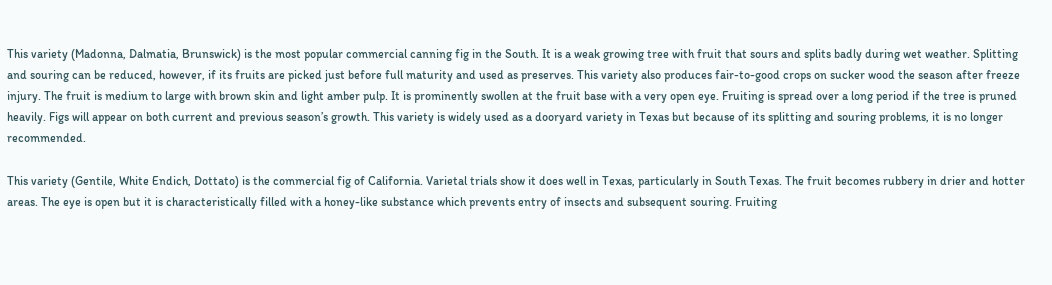This variety (Madonna, Dalmatia, Brunswick) is the most popular commercial canning fig in the South. It is a weak growing tree with fruit that sours and splits badly during wet weather. Splitting and souring can be reduced, however, if its fruits are picked just before full maturity and used as preserves. This variety also produces fair-to-good crops on sucker wood the season after freeze injury. The fruit is medium to large with brown skin and light amber pulp. It is prominently swollen at the fruit base with a very open eye. Fruiting is spread over a long period if the tree is pruned heavily. Figs will appear on both current and previous season’s growth. This variety is widely used as a dooryard variety in Texas but because of its splitting and souring problems, it is no longer recommended.

This variety (Gentile, White Endich, Dottato) is the commercial fig of California. Varietal trials show it does well in Texas, particularly in South Texas. The fruit becomes rubbery in drier and hotter areas. The eye is open but it is characteristically filled with a honey-like substance which prevents entry of insects and subsequent souring. Fruiting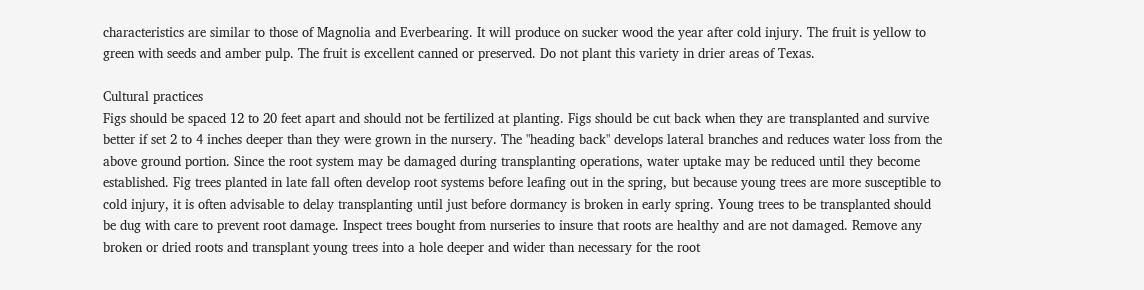characteristics are similar to those of Magnolia and Everbearing. It will produce on sucker wood the year after cold injury. The fruit is yellow to green with seeds and amber pulp. The fruit is excellent canned or preserved. Do not plant this variety in drier areas of Texas.

Cultural practices
Figs should be spaced 12 to 20 feet apart and should not be fertilized at planting. Figs should be cut back when they are transplanted and survive better if set 2 to 4 inches deeper than they were grown in the nursery. The "heading back" develops lateral branches and reduces water loss from the above ground portion. Since the root system may be damaged during transplanting operations, water uptake may be reduced until they become established. Fig trees planted in late fall often develop root systems before leafing out in the spring, but because young trees are more susceptible to cold injury, it is often advisable to delay transplanting until just before dormancy is broken in early spring. Young trees to be transplanted should be dug with care to prevent root damage. Inspect trees bought from nurseries to insure that roots are healthy and are not damaged. Remove any broken or dried roots and transplant young trees into a hole deeper and wider than necessary for the root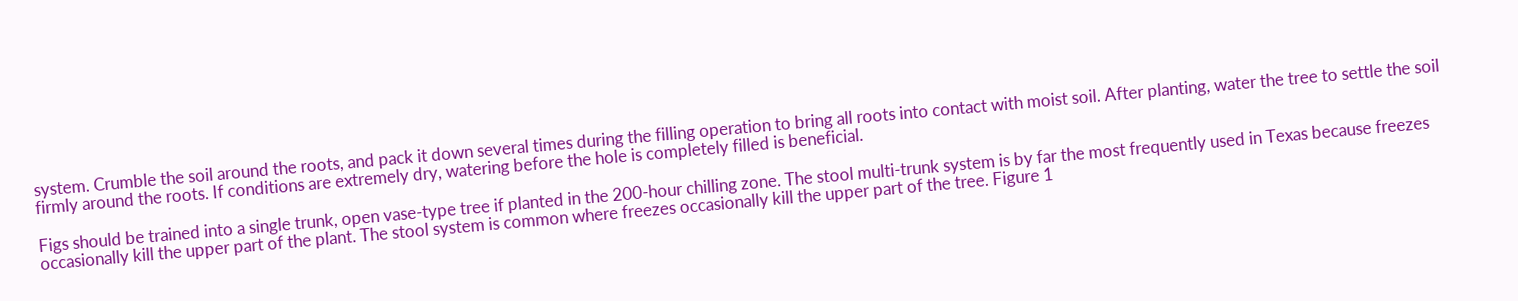system. Crumble the soil around the roots, and pack it down several times during the filling operation to bring all roots into contact with moist soil. After planting, water the tree to settle the soil firmly around the roots. If conditions are extremely dry, watering before the hole is completely filled is beneficial.

Figs should be trained into a single trunk, open vase-type tree if planted in the 200-hour chilling zone. The stool multi-trunk system is by far the most frequently used in Texas because freezes occasionally kill the upper part of the plant. The stool system is common where freezes occasionally kill the upper part of the tree. Figure 1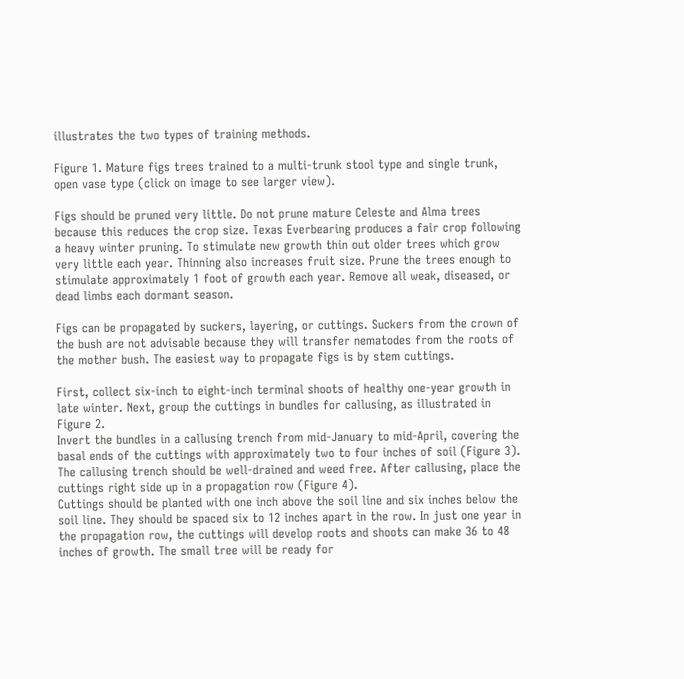illustrates the two types of training methods.

Figure 1. Mature figs trees trained to a multi-trunk stool type and single trunk, open vase type (click on image to see larger view).

Figs should be pruned very little. Do not prune mature Celeste and Alma trees because this reduces the crop size. Texas Everbearing produces a fair crop following a heavy winter pruning. To stimulate new growth thin out older trees which grow very little each year. Thinning also increases fruit size. Prune the trees enough to stimulate approximately 1 foot of growth each year. Remove all weak, diseased, or dead limbs each dormant season.

Figs can be propagated by suckers, layering, or cuttings. Suckers from the crown of the bush are not advisable because they will transfer nematodes from the roots of the mother bush. The easiest way to propagate figs is by stem cuttings.

First, collect six-inch to eight-inch terminal shoots of healthy one-year growth in late winter. Next, group the cuttings in bundles for callusing, as illustrated in Figure 2.
Invert the bundles in a callusing trench from mid-January to mid-April, covering the basal ends of the cuttings with approximately two to four inches of soil (Figure 3).
The callusing trench should be well-drained and weed free. After callusing, place the cuttings right side up in a propagation row (Figure 4).
Cuttings should be planted with one inch above the soil line and six inches below the soil line. They should be spaced six to 12 inches apart in the row. In just one year in the propagation row, the cuttings will develop roots and shoots can make 36 to 48 inches of growth. The small tree will be ready for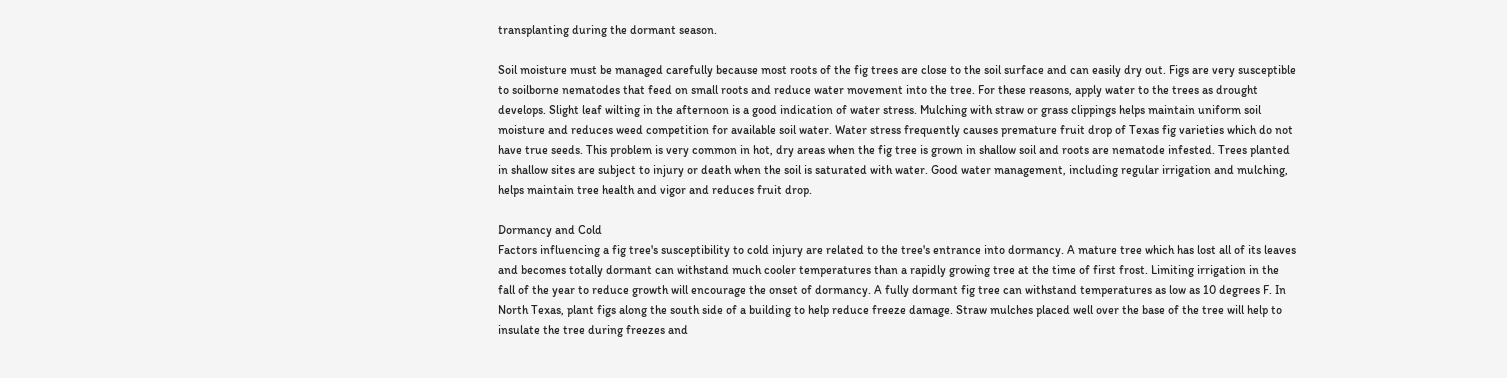transplanting during the dormant season.

Soil moisture must be managed carefully because most roots of the fig trees are close to the soil surface and can easily dry out. Figs are very susceptible to soilborne nematodes that feed on small roots and reduce water movement into the tree. For these reasons, apply water to the trees as drought develops. Slight leaf wilting in the afternoon is a good indication of water stress. Mulching with straw or grass clippings helps maintain uniform soil moisture and reduces weed competition for available soil water. Water stress frequently causes premature fruit drop of Texas fig varieties which do not have true seeds. This problem is very common in hot, dry areas when the fig tree is grown in shallow soil and roots are nematode infested. Trees planted in shallow sites are subject to injury or death when the soil is saturated with water. Good water management, including regular irrigation and mulching, helps maintain tree health and vigor and reduces fruit drop.

Dormancy and Cold
Factors influencing a fig tree's susceptibility to cold injury are related to the tree's entrance into dormancy. A mature tree which has lost all of its leaves and becomes totally dormant can withstand much cooler temperatures than a rapidly growing tree at the time of first frost. Limiting irrigation in the fall of the year to reduce growth will encourage the onset of dormancy. A fully dormant fig tree can withstand temperatures as low as 10 degrees F. In North Texas, plant figs along the south side of a building to help reduce freeze damage. Straw mulches placed well over the base of the tree will help to insulate the tree during freezes and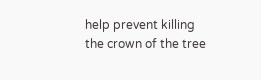help prevent killing the crown of the tree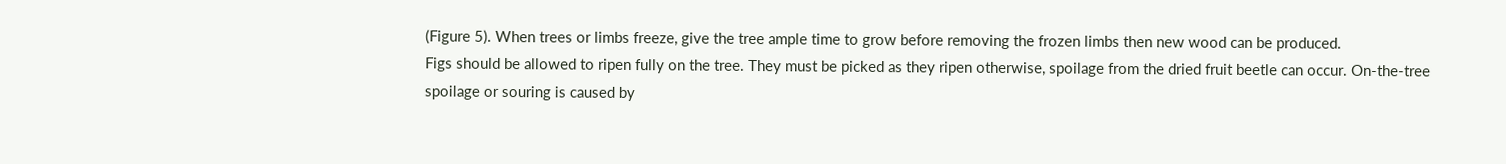(Figure 5). When trees or limbs freeze, give the tree ample time to grow before removing the frozen limbs then new wood can be produced.
Figs should be allowed to ripen fully on the tree. They must be picked as they ripen otherwise, spoilage from the dried fruit beetle can occur. On-the-tree spoilage or souring is caused by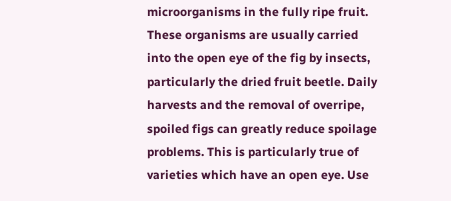microorganisms in the fully ripe fruit. These organisms are usually carried into the open eye of the fig by insects, particularly the dried fruit beetle. Daily harvests and the removal of overripe, spoiled figs can greatly reduce spoilage problems. This is particularly true of varieties which have an open eye. Use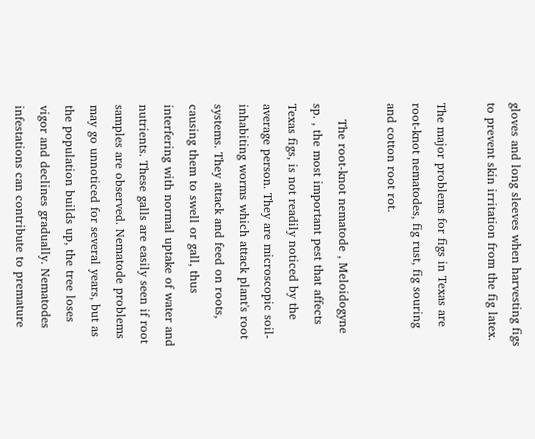gloves and long sleeves when harvesting figs to prevent skin irritation from the fig latex.

The major problems for figs in Texas are root-knot nematodes, fig rust, fig souring and cotton root rot.

    The root-knot nematode , Meloidogyne sp. , the most important pest that affects Texas figs, is not readily noticed by the average person. They are microscopic soil-inhabiting worms which attack plant's root systems. They attack and feed on roots, causing them to swell or gall, thus interfering with normal uptake of water and nutrients. These galls are easily seen if root samples are observed. Nematode problems may go unnoticed for several years, but as the population builds up, the tree loses vigor and declines gradually. Nematodes infestations can contribute to premature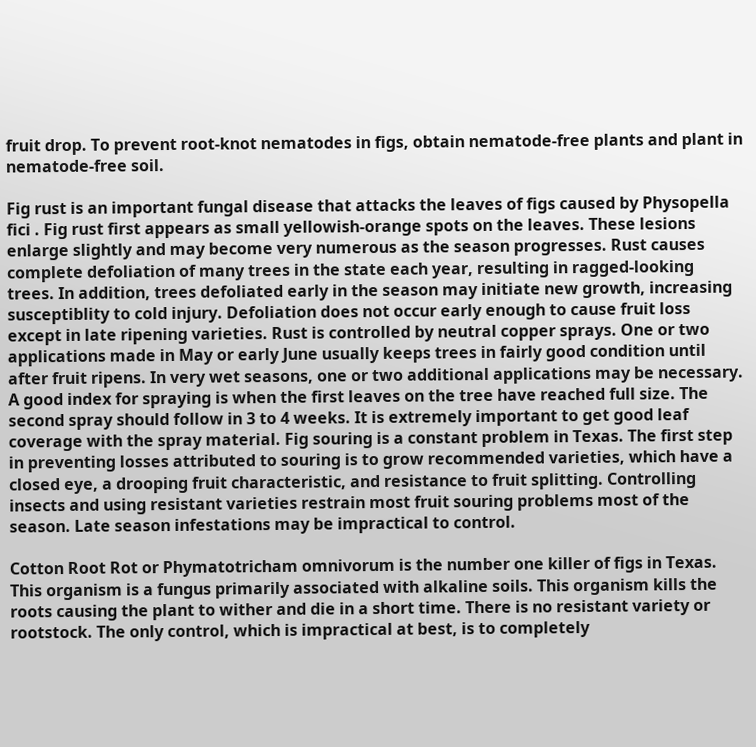fruit drop. To prevent root-knot nematodes in figs, obtain nematode-free plants and plant in nematode-free soil.

Fig rust is an important fungal disease that attacks the leaves of figs caused by Physopella fici . Fig rust first appears as small yellowish-orange spots on the leaves. These lesions enlarge slightly and may become very numerous as the season progresses. Rust causes complete defoliation of many trees in the state each year, resulting in ragged-looking trees. In addition, trees defoliated early in the season may initiate new growth, increasing susceptiblity to cold injury. Defoliation does not occur early enough to cause fruit loss except in late ripening varieties. Rust is controlled by neutral copper sprays. One or two applications made in May or early June usually keeps trees in fairly good condition until after fruit ripens. In very wet seasons, one or two additional applications may be necessary. A good index for spraying is when the first leaves on the tree have reached full size. The second spray should follow in 3 to 4 weeks. It is extremely important to get good leaf coverage with the spray material. Fig souring is a constant problem in Texas. The first step in preventing losses attributed to souring is to grow recommended varieties, which have a closed eye, a drooping fruit characteristic, and resistance to fruit splitting. Controlling insects and using resistant varieties restrain most fruit souring problems most of the season. Late season infestations may be impractical to control.

Cotton Root Rot or Phymatotricham omnivorum is the number one killer of figs in Texas. This organism is a fungus primarily associated with alkaline soils. This organism kills the roots causing the plant to wither and die in a short time. There is no resistant variety or rootstock. The only control, which is impractical at best, is to completely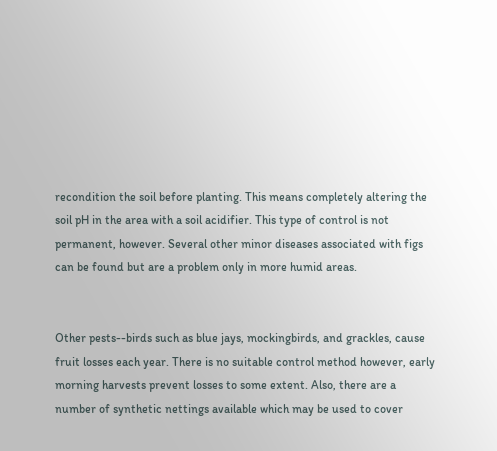recondition the soil before planting. This means completely altering the soil pH in the area with a soil acidifier. This type of control is not permanent, however. Several other minor diseases associated with figs can be found but are a problem only in more humid areas.


Other pests--birds such as blue jays, mockingbirds, and grackles, cause fruit losses each year. There is no suitable control method however, early morning harvests prevent losses to some extent. Also, there are a number of synthetic nettings available which may be used to cover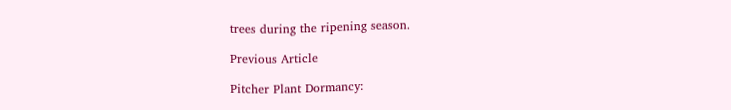trees during the ripening season.

Previous Article

Pitcher Plant Dormancy: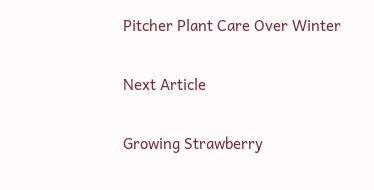Pitcher Plant Care Over Winter

Next Article

Growing Strawberry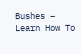Bushes – Learn How To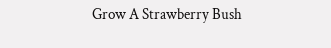Grow A Strawberry Bush